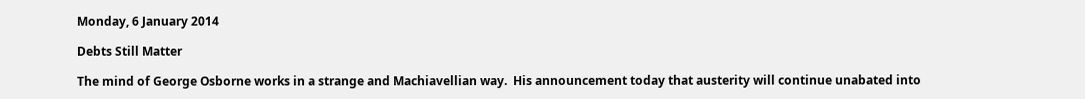Monday, 6 January 2014

Debts Still Matter

The mind of George Osborne works in a strange and Machiavellian way.  His announcement today that austerity will continue unabated into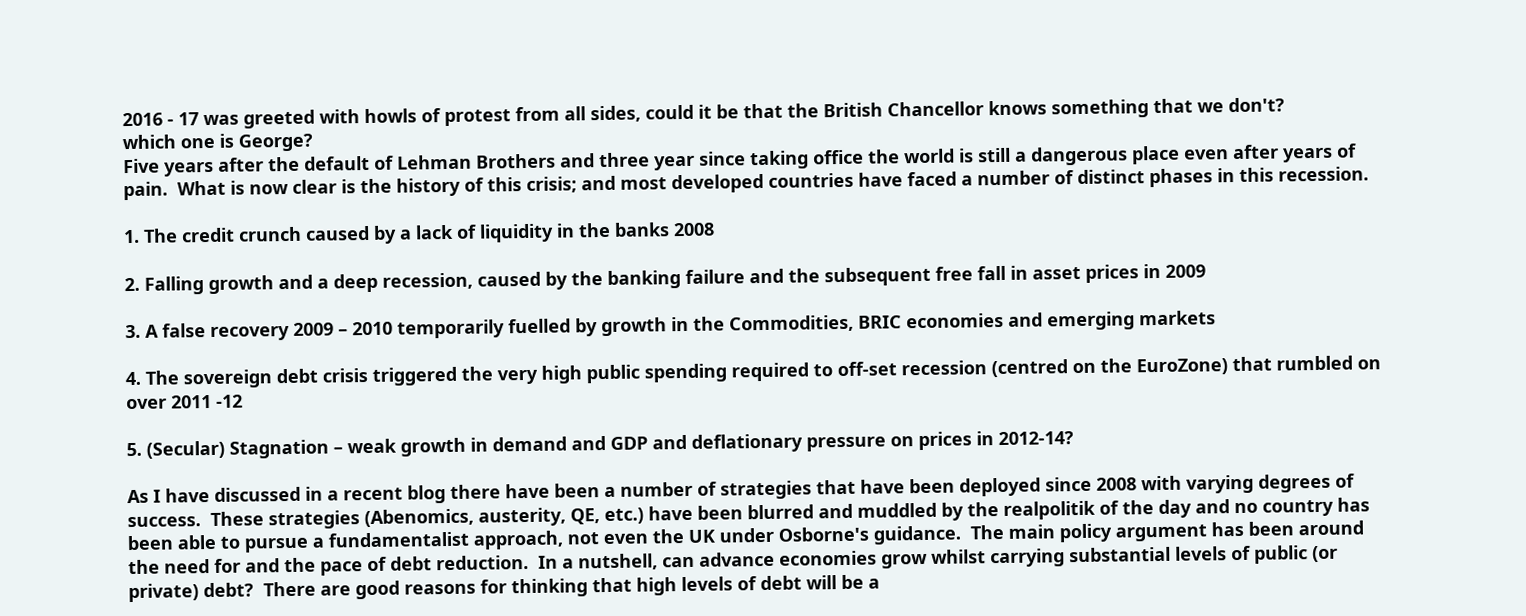2016 - 17 was greeted with howls of protest from all sides, could it be that the British Chancellor knows something that we don't?
which one is George?
Five years after the default of Lehman Brothers and three year since taking office the world is still a dangerous place even after years of pain.  What is now clear is the history of this crisis; and most developed countries have faced a number of distinct phases in this recession.

1. The credit crunch caused by a lack of liquidity in the banks 2008

2. Falling growth and a deep recession, caused by the banking failure and the subsequent free fall in asset prices in 2009

3. A false recovery 2009 – 2010 temporarily fuelled by growth in the Commodities, BRIC economies and emerging markets

4. The sovereign debt crisis triggered the very high public spending required to off-set recession (centred on the EuroZone) that rumbled on over 2011 -12

5. (Secular) Stagnation – weak growth in demand and GDP and deflationary pressure on prices in 2012-14?

As I have discussed in a recent blog there have been a number of strategies that have been deployed since 2008 with varying degrees of success.  These strategies (Abenomics, austerity, QE, etc.) have been blurred and muddled by the realpolitik of the day and no country has been able to pursue a fundamentalist approach, not even the UK under Osborne's guidance.  The main policy argument has been around the need for and the pace of debt reduction.  In a nutshell, can advance economies grow whilst carrying substantial levels of public (or private) debt?  There are good reasons for thinking that high levels of debt will be a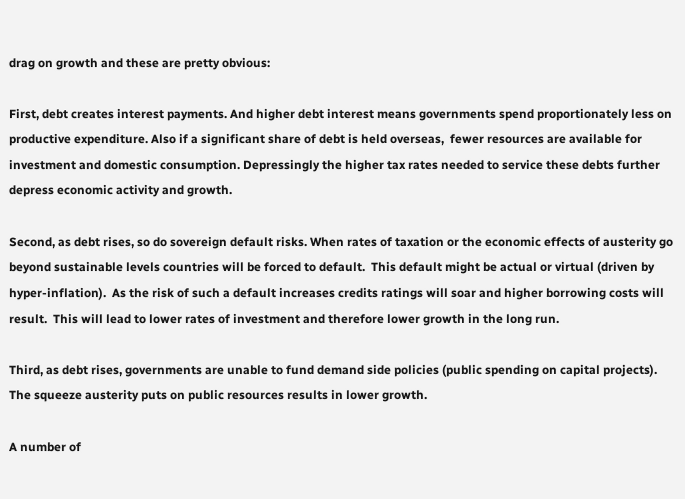drag on growth and these are pretty obvious:

First, debt creates interest payments. And higher debt interest means governments spend proportionately less on productive expenditure. Also if a significant share of debt is held overseas,  fewer resources are available for investment and domestic consumption. Depressingly the higher tax rates needed to service these debts further depress economic activity and growth.

Second, as debt rises, so do sovereign default risks. When rates of taxation or the economic effects of austerity go beyond sustainable levels countries will be forced to default.  This default might be actual or virtual (driven by hyper-inflation).  As the risk of such a default increases credits ratings will soar and higher borrowing costs will result.  This will lead to lower rates of investment and therefore lower growth in the long run.

Third, as debt rises, governments are unable to fund demand side policies (public spending on capital projects). The squeeze austerity puts on public resources results in lower growth.

A number of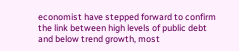economist have stepped forward to confirm the link between high levels of public debt and below trend growth, most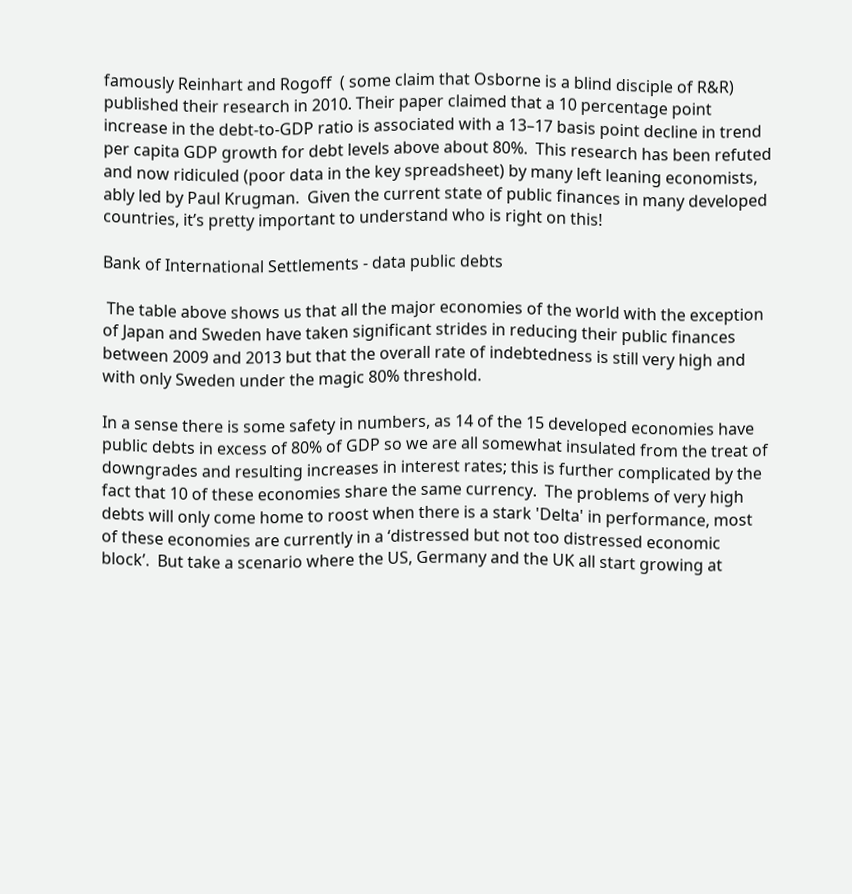famously Reinhart and Rogoff  ( some claim that Osborne is a blind disciple of R&R) published their research in 2010. Their paper claimed that a 10 percentage point increase in the debt-to-GDP ratio is associated with a 13–17 basis point decline in trend per capita GDP growth for debt levels above about 80%.  This research has been refuted and now ridiculed (poor data in the key spreadsheet) by many left leaning economists, ably led by Paul Krugman.  Given the current state of public finances in many developed countries, it’s pretty important to understand who is right on this!

Bank of International Settlements - data public debts

 The table above shows us that all the major economies of the world with the exception of Japan and Sweden have taken significant strides in reducing their public finances between 2009 and 2013 but that the overall rate of indebtedness is still very high and with only Sweden under the magic 80% threshold.

In a sense there is some safety in numbers, as 14 of the 15 developed economies have public debts in excess of 80% of GDP so we are all somewhat insulated from the treat of downgrades and resulting increases in interest rates; this is further complicated by the fact that 10 of these economies share the same currency.  The problems of very high debts will only come home to roost when there is a stark 'Delta' in performance, most of these economies are currently in a ‘distressed but not too distressed economic block’.  But take a scenario where the US, Germany and the UK all start growing at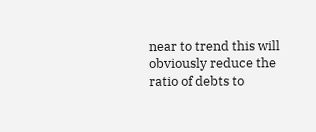near to trend this will obviously reduce the ratio of debts to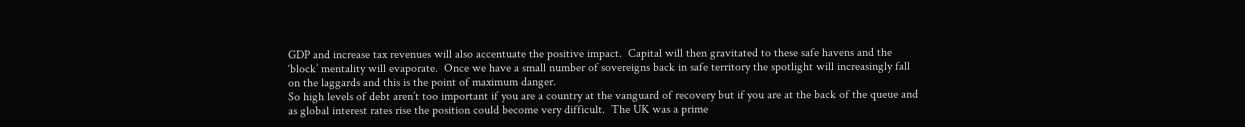GDP and increase tax revenues will also accentuate the positive impact.  Capital will then gravitated to these safe havens and the ‘block’ mentality will evaporate.  Once we have a small number of sovereigns back in safe territory the spotlight will increasingly fall on the laggards and this is the point of maximum danger.
So high levels of debt aren’t too important if you are a country at the vanguard of recovery but if you are at the back of the queue and as global interest rates rise the position could become very difficult.  The UK was a prime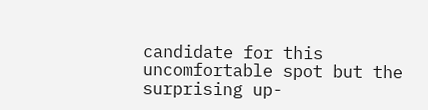candidate for this uncomfortable spot but the surprising up-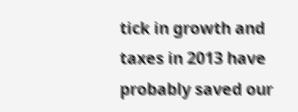tick in growth and taxes in 2013 have probably saved our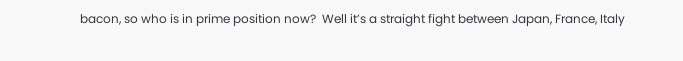bacon, so who is in prime position now?  Well it’s a straight fight between Japan, France, Italy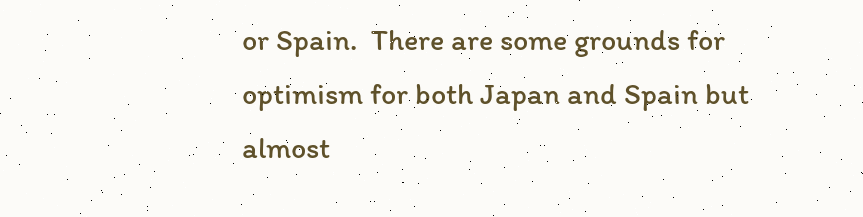or Spain.  There are some grounds for optimism for both Japan and Spain but almost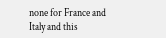none for France and Italy and this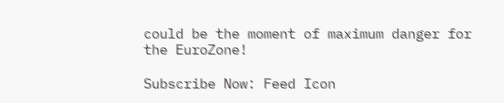could be the moment of maximum danger for the EuroZone!

Subscribe Now: Feed Icon